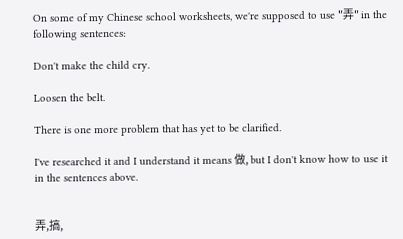On some of my Chinese school worksheets, we're supposed to use "弄" in the following sentences:

Don't make the child cry.

Loosen the belt.

There is one more problem that has yet to be clarified.

I've researched it and I understand it means 做, but I don't know how to use it in the sentences above.


弄,搞,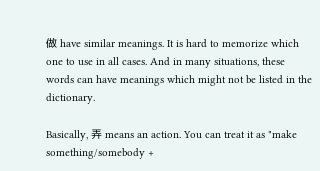做 have similar meanings. It is hard to memorize which one to use in all cases. And in many situations, these words can have meanings which might not be listed in the dictionary.

Basically, 弄 means an action. You can treat it as "make something/somebody +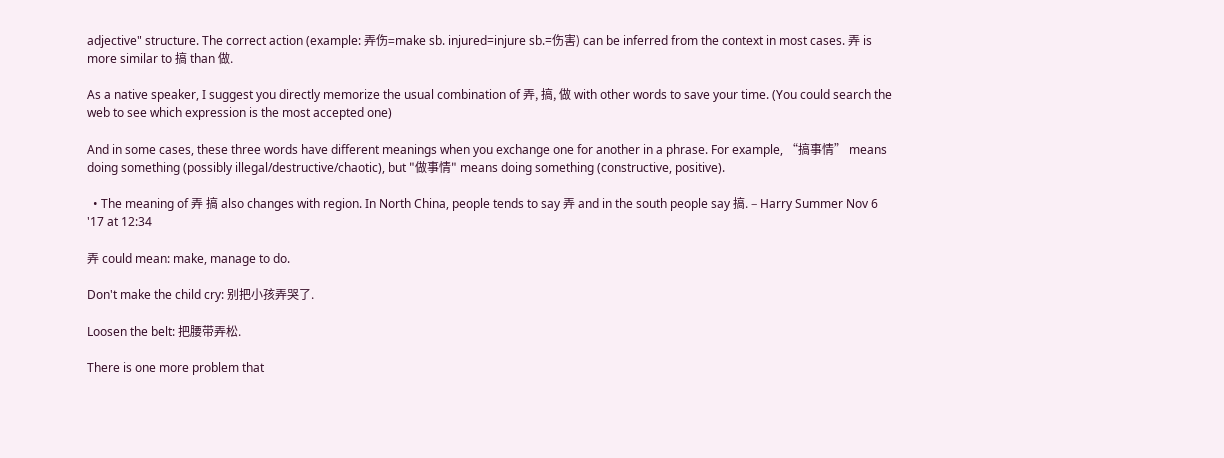adjective" structure. The correct action (example: 弄伤=make sb. injured=injure sb.=伤害) can be inferred from the context in most cases. 弄 is more similar to 搞 than 做.

As a native speaker, I suggest you directly memorize the usual combination of 弄, 搞, 做 with other words to save your time. (You could search the web to see which expression is the most accepted one)

And in some cases, these three words have different meanings when you exchange one for another in a phrase. For example, “搞事情” means doing something (possibly illegal/destructive/chaotic), but "做事情" means doing something (constructive, positive).

  • The meaning of 弄 搞 also changes with region. In North China, people tends to say 弄 and in the south people say 搞. – Harry Summer Nov 6 '17 at 12:34

弄 could mean: make, manage to do.

Don't make the child cry: 别把小孩弄哭了.

Loosen the belt: 把腰带弄松.

There is one more problem that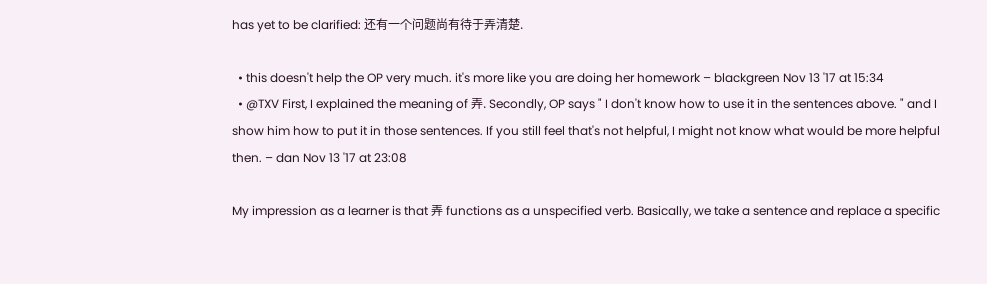has yet to be clarified: 还有一个问题尚有待于弄清楚.

  • this doesn't help the OP very much. it's more like you are doing her homework – blackgreen Nov 13 '17 at 15:34
  • @TXV First, I explained the meaning of 弄. Secondly, OP says " I don't know how to use it in the sentences above. " and I show him how to put it in those sentences. If you still feel that's not helpful, I might not know what would be more helpful then. – dan Nov 13 '17 at 23:08

My impression as a learner is that 弄 functions as a unspecified verb. Basically, we take a sentence and replace a specific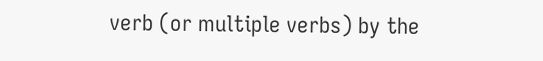verb (or multiple verbs) by the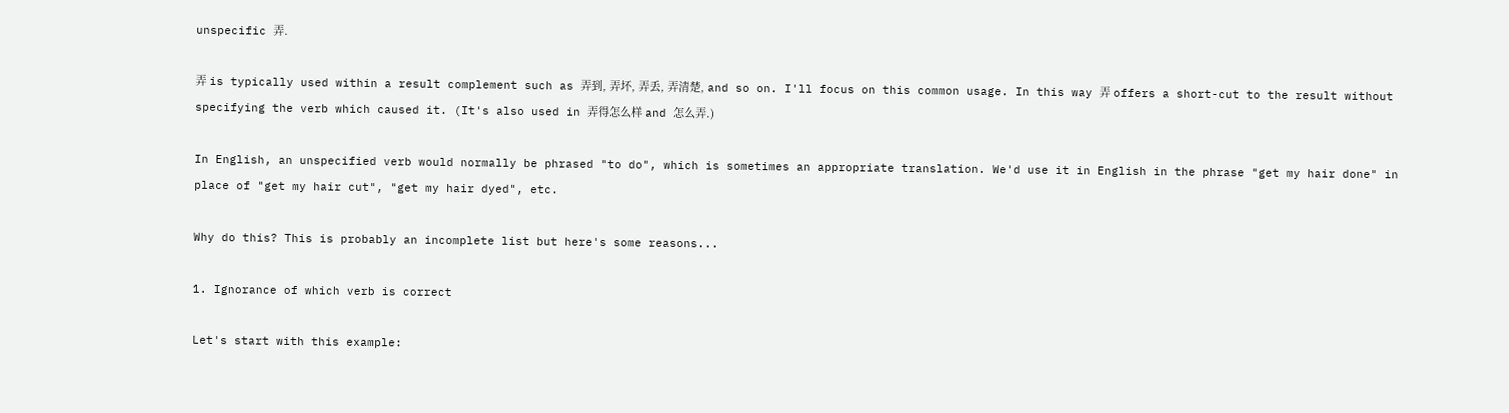unspecific 弄.

弄 is typically used within a result complement such as 弄到, 弄坏, 弄丢, 弄清楚, and so on. I'll focus on this common usage. In this way 弄 offers a short-cut to the result without specifying the verb which caused it. (It's also used in 弄得怎么样 and 怎么弄.)

In English, an unspecified verb would normally be phrased "to do", which is sometimes an appropriate translation. We'd use it in English in the phrase "get my hair done" in place of "get my hair cut", "get my hair dyed", etc.

Why do this? This is probably an incomplete list but here's some reasons...

1. Ignorance of which verb is correct

Let's start with this example: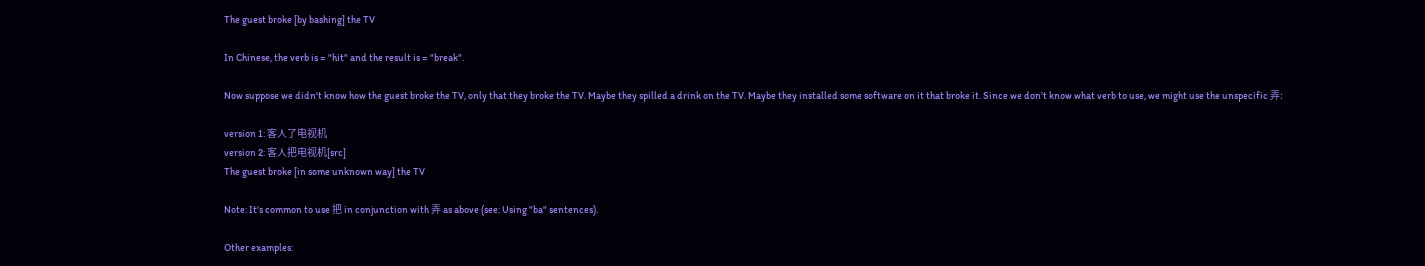The guest broke [by bashing] the TV

In Chinese, the verb is = "hit" and the result is = "break".

Now suppose we didn't know how the guest broke the TV, only that they broke the TV. Maybe they spilled a drink on the TV. Maybe they installed some software on it that broke it. Since we don't know what verb to use, we might use the unspecific 弄:

version 1: 客人了电视机
version 2: 客人把电视机[src]
The guest broke [in some unknown way] the TV

Note: It's common to use 把 in conjunction with 弄 as above (see: Using "ba" sentences).

Other examples: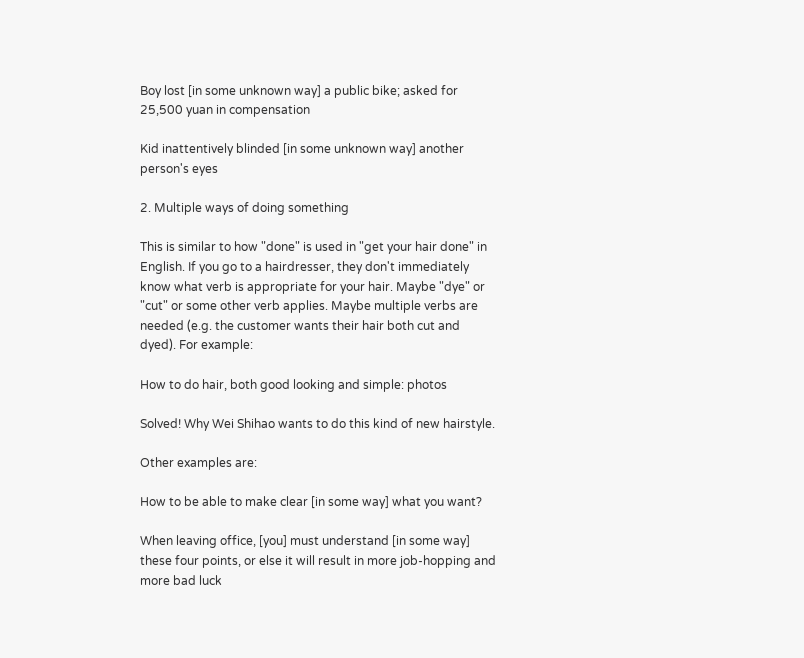Boy lost [in some unknown way] a public bike; asked for 25,500 yuan in compensation

Kid inattentively blinded [in some unknown way] another person's eyes

2. Multiple ways of doing something

This is similar to how "done" is used in "get your hair done" in English. If you go to a hairdresser, they don't immediately know what verb is appropriate for your hair. Maybe "dye" or "cut" or some other verb applies. Maybe multiple verbs are needed (e.g. the customer wants their hair both cut and dyed). For example:

How to do hair, both good looking and simple: photos

Solved! Why Wei Shihao wants to do this kind of new hairstyle.

Other examples are:

How to be able to make clear [in some way] what you want?

When leaving office, [you] must understand [in some way] these four points, or else it will result in more job-hopping and more bad luck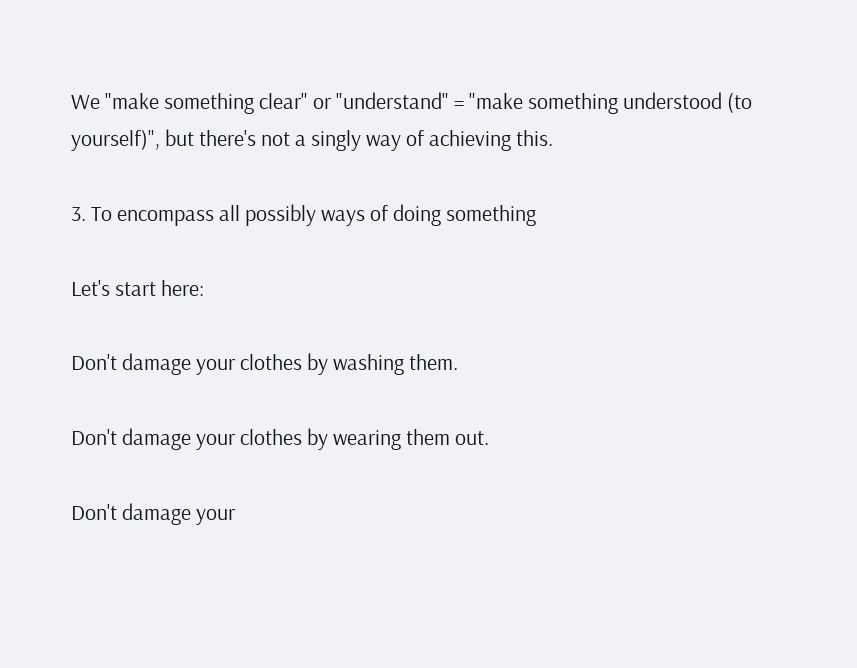We "make something clear" or "understand" = "make something understood (to yourself)", but there's not a singly way of achieving this.

3. To encompass all possibly ways of doing something

Let's start here:

Don't damage your clothes by washing them.

Don't damage your clothes by wearing them out.

Don't damage your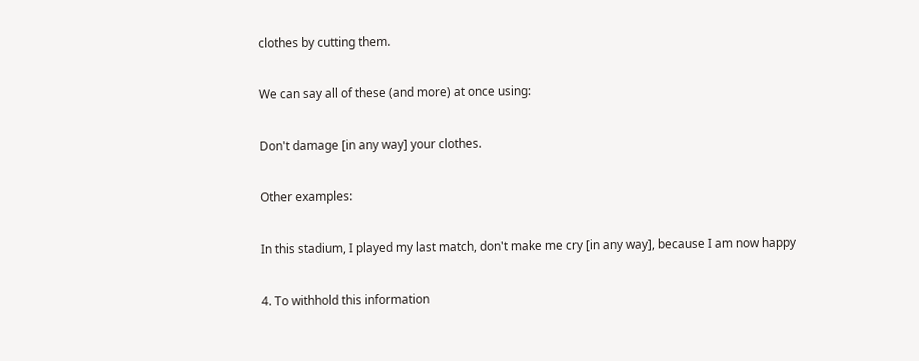clothes by cutting them.

We can say all of these (and more) at once using:

Don't damage [in any way] your clothes.

Other examples:

In this stadium, I played my last match, don't make me cry [in any way], because I am now happy

4. To withhold this information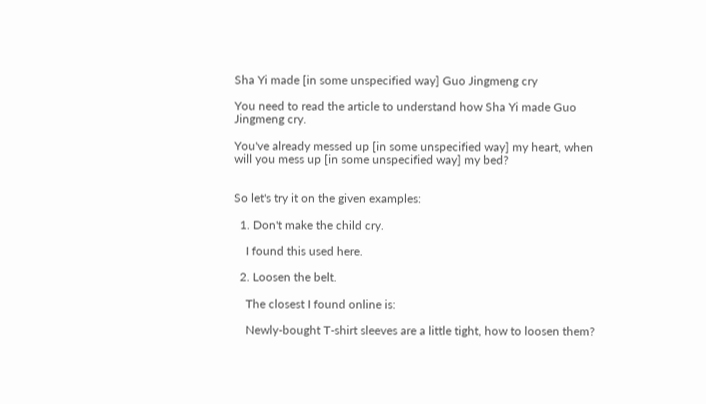Sha Yi made [in some unspecified way] Guo Jingmeng cry

You need to read the article to understand how Sha Yi made Guo Jingmeng cry.

You've already messed up [in some unspecified way] my heart, when will you mess up [in some unspecified way] my bed?


So let's try it on the given examples:

  1. Don't make the child cry.

    I found this used here.

  2. Loosen the belt.

    The closest I found online is:

    Newly-bought T-shirt sleeves are a little tight, how to loosen them?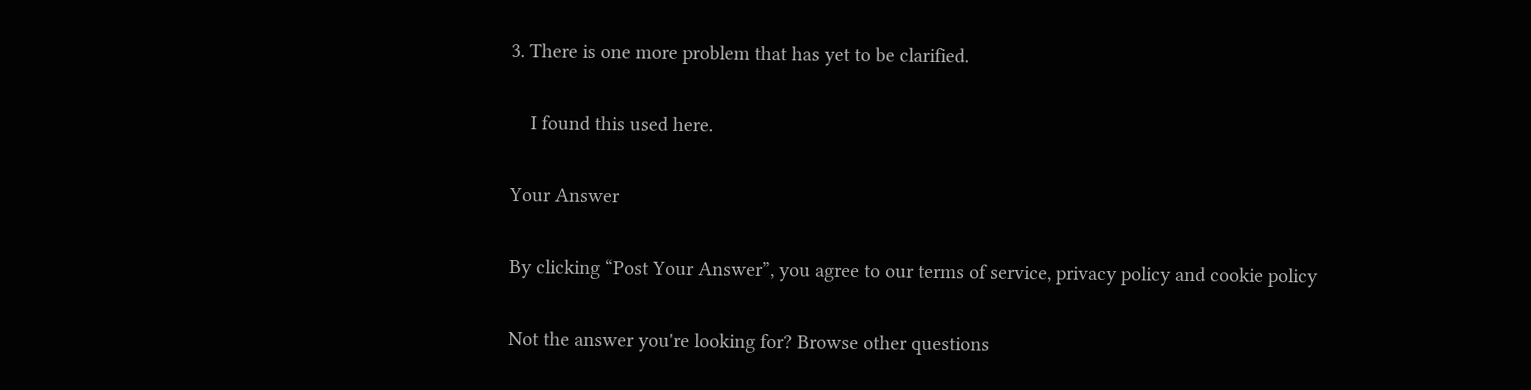3. There is one more problem that has yet to be clarified.

    I found this used here.

Your Answer

By clicking “Post Your Answer”, you agree to our terms of service, privacy policy and cookie policy

Not the answer you're looking for? Browse other questions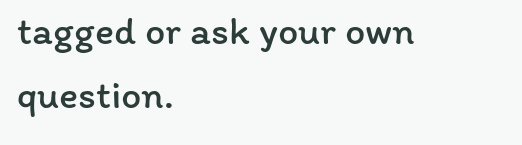tagged or ask your own question.